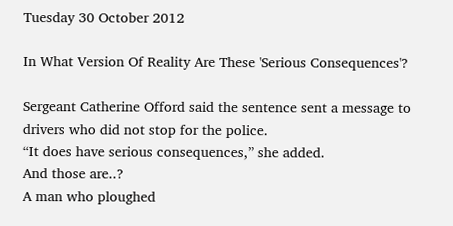Tuesday 30 October 2012

In What Version Of Reality Are These 'Serious Consequences'?

Sergeant Catherine Offord said the sentence sent a message to drivers who did not stop for the police.
“It does have serious consequences,” she added.
And those are..?
A man who ploughed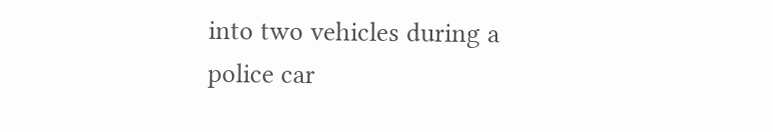into two vehicles during a police car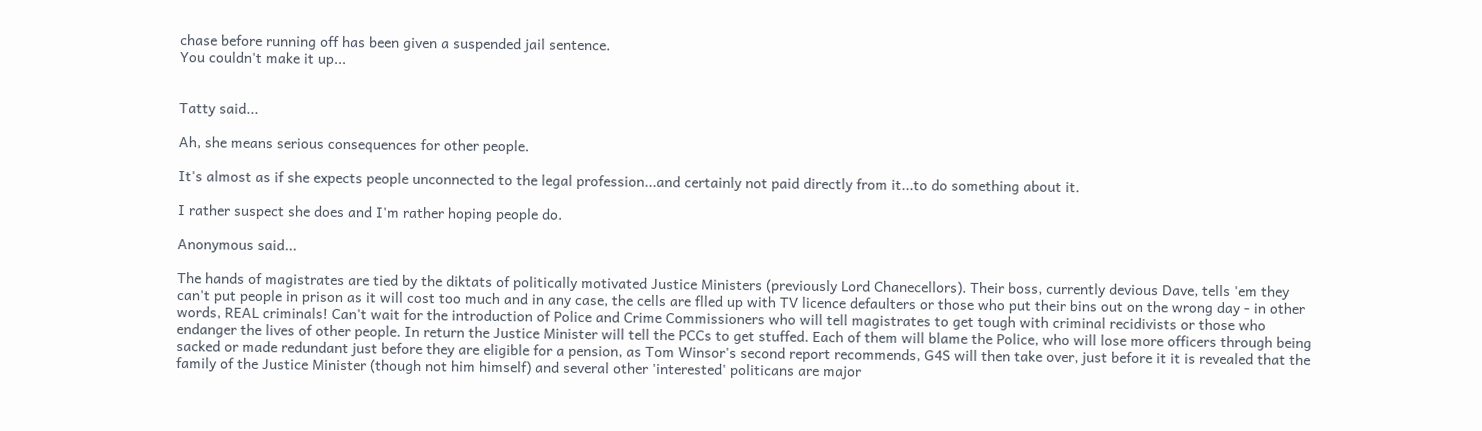chase before running off has been given a suspended jail sentence.
You couldn't make it up...


Tatty said...

Ah, she means serious consequences for other people.

It's almost as if she expects people unconnected to the legal profession...and certainly not paid directly from it...to do something about it.

I rather suspect she does and I'm rather hoping people do.

Anonymous said...

The hands of magistrates are tied by the diktats of politically motivated Justice Ministers (previously Lord Chanecellors). Their boss, currently devious Dave, tells 'em they can't put people in prison as it will cost too much and in any case, the cells are flled up with TV licence defaulters or those who put their bins out on the wrong day - in other words, REAL criminals! Can't wait for the introduction of Police and Crime Commissioners who will tell magistrates to get tough with criminal recidivists or those who endanger the lives of other people. In return the Justice Minister will tell the PCCs to get stuffed. Each of them will blame the Police, who will lose more officers through being sacked or made redundant just before they are eligible for a pension, as Tom Winsor's second report recommends, G4S will then take over, just before it it is revealed that the family of the Justice Minister (though not him himself) and several other 'interested' politicans are major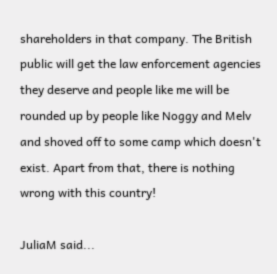shareholders in that company. The British public will get the law enforcement agencies they deserve and people like me will be rounded up by people like Noggy and Melv and shoved off to some camp which doesn't exist. Apart from that, there is nothing wrong with this country!

JuliaM said...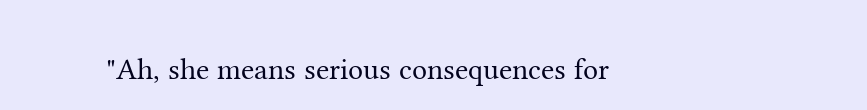"Ah, she means serious consequences for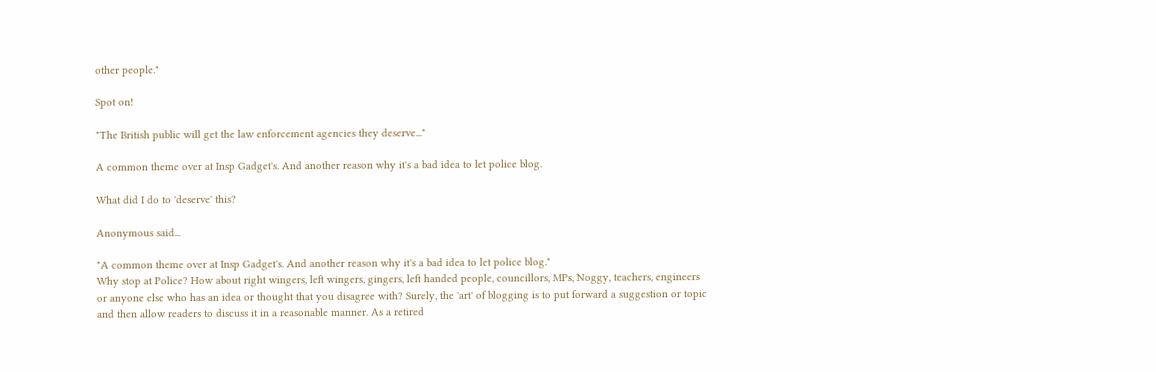other people."

Spot on!

"The British public will get the law enforcement agencies they deserve..."

A common theme over at Insp Gadget's. And another reason why it's a bad idea to let police blog.

What did I do to 'deserve' this?

Anonymous said...

"A common theme over at Insp Gadget's. And another reason why it's a bad idea to let police blog."
Why stop at Police? How about right wingers, left wingers, gingers, left handed people, councillors, MPs, Noggy, teachers, engineers or anyone else who has an idea or thought that you disagree with? Surely, the 'art' of blogging is to put forward a suggestion or topic and then allow readers to discuss it in a reasonable manner. As a retired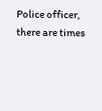Police officer, there are times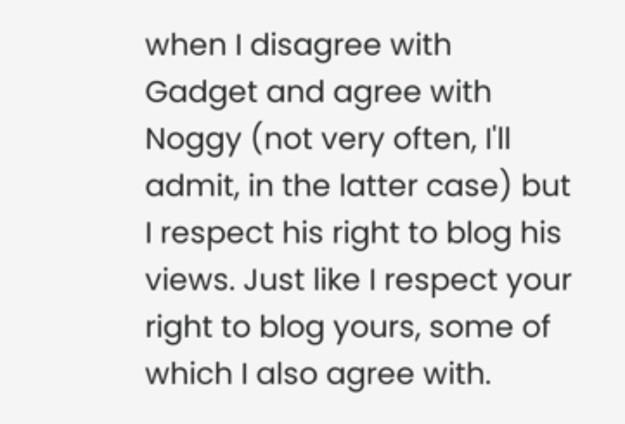when I disagree with Gadget and agree with Noggy (not very often, I'll admit, in the latter case) but I respect his right to blog his views. Just like I respect your right to blog yours, some of which I also agree with.